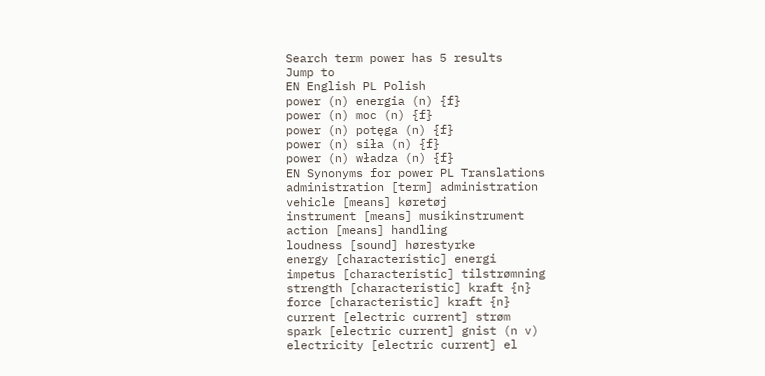Search term power has 5 results
Jump to
EN English PL Polish
power (n) energia (n) {f}
power (n) moc (n) {f}
power (n) potęga (n) {f}
power (n) siła (n) {f}
power (n) władza (n) {f}
EN Synonyms for power PL Translations
administration [term] administration
vehicle [means] køretøj
instrument [means] musikinstrument
action [means] handling
loudness [sound] hørestyrke
energy [characteristic] energi
impetus [characteristic] tilstrømning
strength [characteristic] kraft {n}
force [characteristic] kraft {n}
current [electric current] strøm
spark [electric current] gnist (n v)
electricity [electric current] el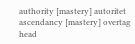authority [mastery] autoritet
ascendancy [mastery] overtag
head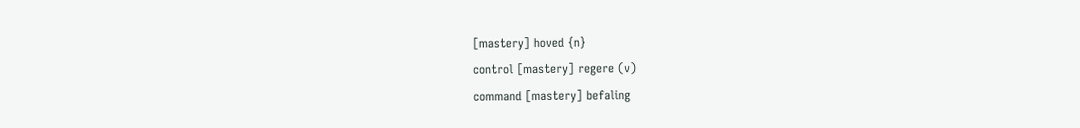[mastery] hoved {n}
control [mastery] regere (v)
command [mastery] befaling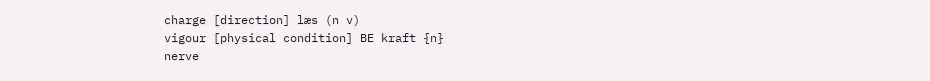charge [direction] læs (n v)
vigour [physical condition] BE kraft {n}
nerve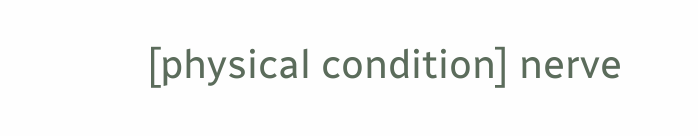[physical condition] nerve